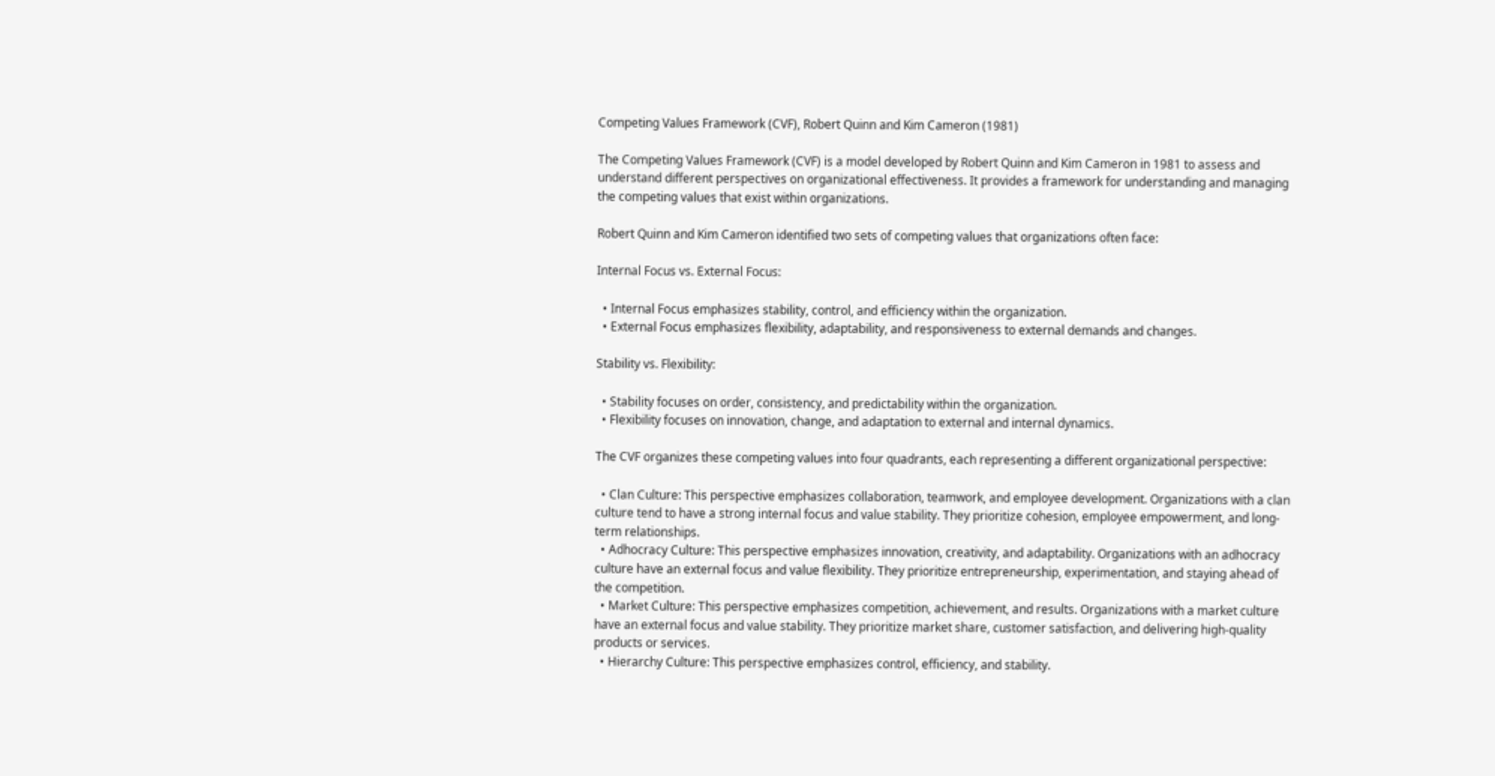Competing Values Framework (CVF), Robert Quinn and Kim Cameron (1981)

The Competing Values Framework (CVF) is a model developed by Robert Quinn and Kim Cameron in 1981 to assess and understand different perspectives on organizational effectiveness. It provides a framework for understanding and managing the competing values that exist within organizations.

Robert Quinn and Kim Cameron identified two sets of competing values that organizations often face:

Internal Focus vs. External Focus:

  • Internal Focus emphasizes stability, control, and efficiency within the organization.
  • External Focus emphasizes flexibility, adaptability, and responsiveness to external demands and changes.

Stability vs. Flexibility:

  • Stability focuses on order, consistency, and predictability within the organization.
  • Flexibility focuses on innovation, change, and adaptation to external and internal dynamics.

The CVF organizes these competing values into four quadrants, each representing a different organizational perspective:

  • Clan Culture: This perspective emphasizes collaboration, teamwork, and employee development. Organizations with a clan culture tend to have a strong internal focus and value stability. They prioritize cohesion, employee empowerment, and long-term relationships.
  • Adhocracy Culture: This perspective emphasizes innovation, creativity, and adaptability. Organizations with an adhocracy culture have an external focus and value flexibility. They prioritize entrepreneurship, experimentation, and staying ahead of the competition.
  • Market Culture: This perspective emphasizes competition, achievement, and results. Organizations with a market culture have an external focus and value stability. They prioritize market share, customer satisfaction, and delivering high-quality products or services.
  • Hierarchy Culture: This perspective emphasizes control, efficiency, and stability.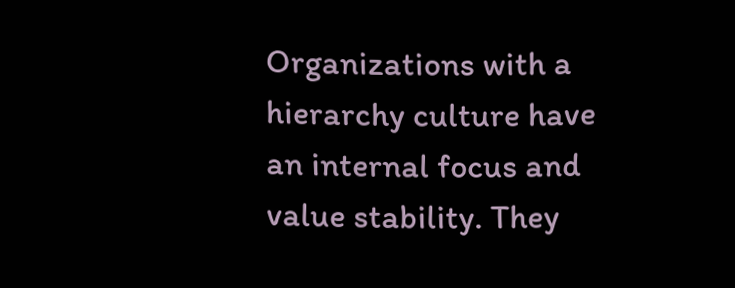Organizations with a hierarchy culture have an internal focus and value stability. They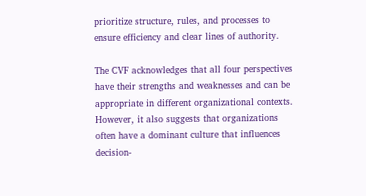prioritize structure, rules, and processes to ensure efficiency and clear lines of authority.

The CVF acknowledges that all four perspectives have their strengths and weaknesses and can be appropriate in different organizational contexts. However, it also suggests that organizations often have a dominant culture that influences decision-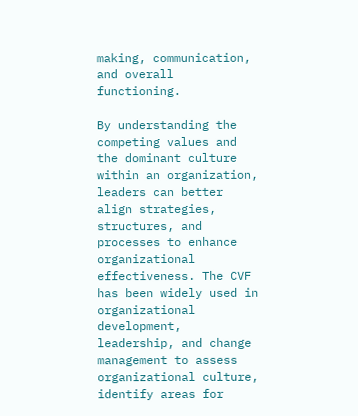making, communication, and overall functioning.

By understanding the competing values and the dominant culture within an organization, leaders can better align strategies, structures, and processes to enhance organizational effectiveness. The CVF has been widely used in organizational development, leadership, and change management to assess organizational culture, identify areas for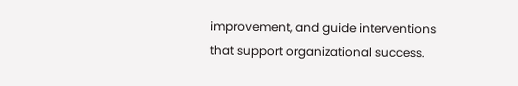improvement, and guide interventions that support organizational success.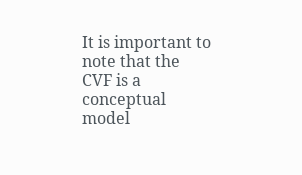It is important to note that the CVF is a conceptual model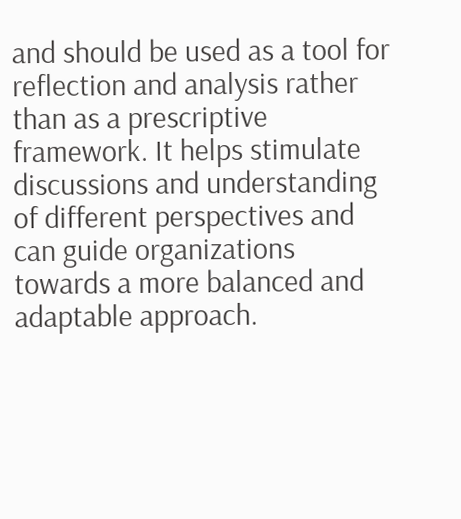and should be used as a tool for reflection and analysis rather than as a prescriptive framework. It helps stimulate discussions and understanding of different perspectives and can guide organizations towards a more balanced and adaptable approach.